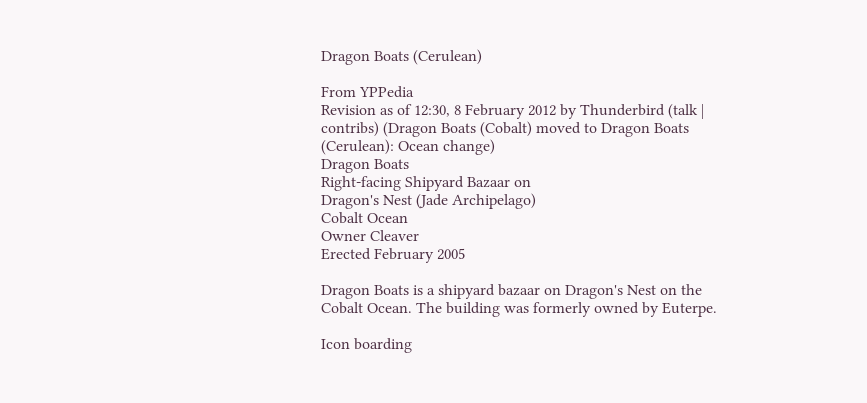Dragon Boats (Cerulean)

From YPPedia
Revision as of 12:30, 8 February 2012 by Thunderbird (talk | contribs) (Dragon Boats (Cobalt) moved to Dragon Boats (Cerulean): Ocean change)
Dragon Boats
Right-facing Shipyard Bazaar on
Dragon's Nest (Jade Archipelago)
Cobalt Ocean
Owner Cleaver
Erected February 2005

Dragon Boats is a shipyard bazaar on Dragon's Nest on the Cobalt Ocean. The building was formerly owned by Euterpe.

Icon boarding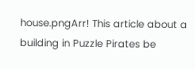house.pngArr! This article about a building in Puzzle Pirates be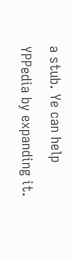a stub. Ye can help YPPedia by expanding it.